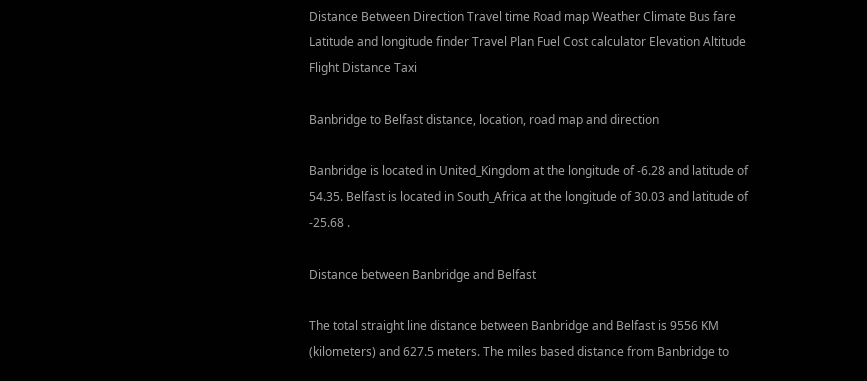Distance Between Direction Travel time Road map Weather Climate Bus fare Latitude and longitude finder Travel Plan Fuel Cost calculator Elevation Altitude Flight Distance Taxi

Banbridge to Belfast distance, location, road map and direction

Banbridge is located in United_Kingdom at the longitude of -6.28 and latitude of 54.35. Belfast is located in South_Africa at the longitude of 30.03 and latitude of -25.68 .

Distance between Banbridge and Belfast

The total straight line distance between Banbridge and Belfast is 9556 KM (kilometers) and 627.5 meters. The miles based distance from Banbridge to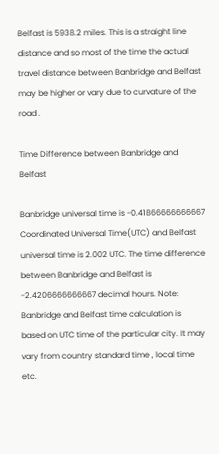Belfast is 5938.2 miles. This is a straight line distance and so most of the time the actual travel distance between Banbridge and Belfast may be higher or vary due to curvature of the road .

Time Difference between Banbridge and Belfast

Banbridge universal time is -0.41866666666667 Coordinated Universal Time(UTC) and Belfast universal time is 2.002 UTC. The time difference between Banbridge and Belfast is -2.4206666666667 decimal hours. Note: Banbridge and Belfast time calculation is based on UTC time of the particular city. It may vary from country standard time , local time etc.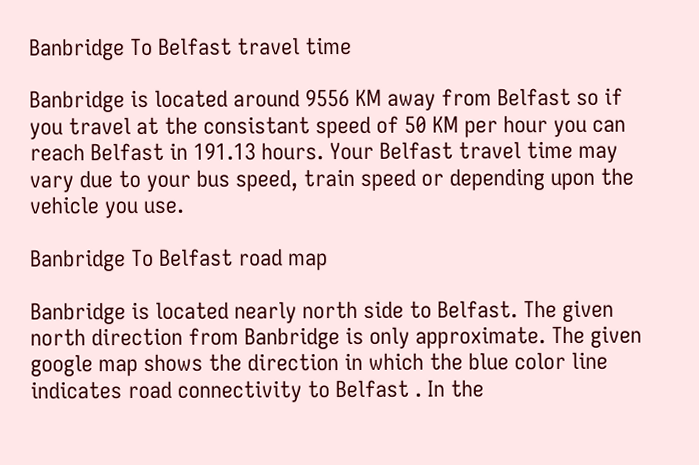Banbridge To Belfast travel time

Banbridge is located around 9556 KM away from Belfast so if you travel at the consistant speed of 50 KM per hour you can reach Belfast in 191.13 hours. Your Belfast travel time may vary due to your bus speed, train speed or depending upon the vehicle you use.

Banbridge To Belfast road map

Banbridge is located nearly north side to Belfast. The given north direction from Banbridge is only approximate. The given google map shows the direction in which the blue color line indicates road connectivity to Belfast . In the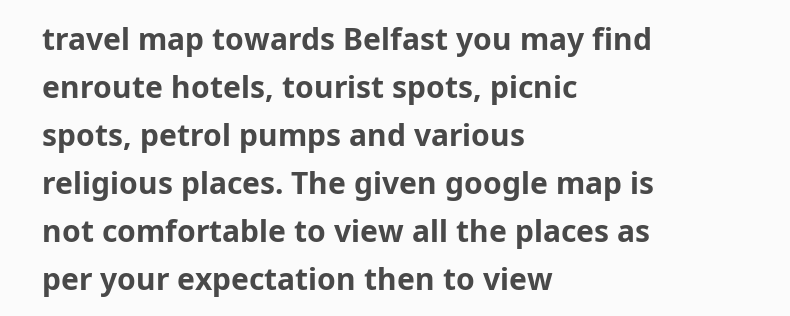travel map towards Belfast you may find enroute hotels, tourist spots, picnic spots, petrol pumps and various religious places. The given google map is not comfortable to view all the places as per your expectation then to view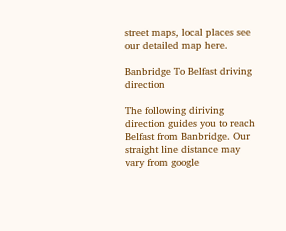street maps, local places see our detailed map here.

Banbridge To Belfast driving direction

The following diriving direction guides you to reach Belfast from Banbridge. Our straight line distance may vary from google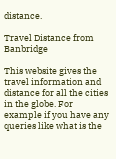distance.

Travel Distance from Banbridge

This website gives the travel information and distance for all the cities in the globe. For example if you have any queries like what is the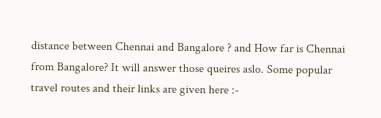distance between Chennai and Bangalore ? and How far is Chennai from Bangalore? It will answer those queires aslo. Some popular travel routes and their links are given here :-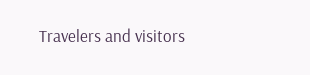Travelers and visitors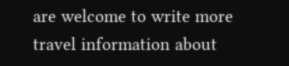are welcome to write more travel information about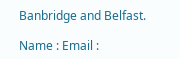Banbridge and Belfast.

Name : Email :